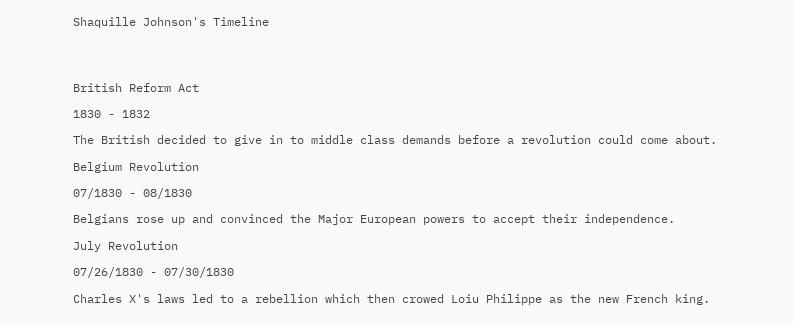Shaquille Johnson's Timeline




British Reform Act

1830 - 1832

The British decided to give in to middle class demands before a revolution could come about.

Belgium Revolution

07/1830 - 08/1830

Belgians rose up and convinced the Major European powers to accept their independence.

July Revolution

07/26/1830 - 07/30/1830

Charles X's laws led to a rebellion which then crowed Loiu Philippe as the new French king.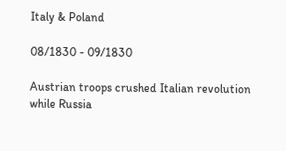Italy & Poland

08/1830 - 09/1830

Austrian troops crushed Italian revolution while Russia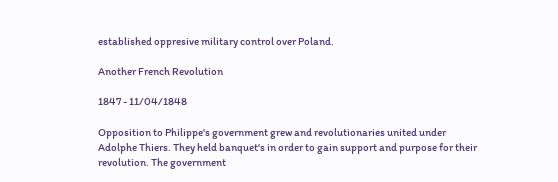established oppresive military control over Poland.

Another French Revolution

1847 - 11/04/1848

Opposition to Philippe's government grew and revolutionaries united under Adolphe Thiers. They held banquet's in order to gain support and purpose for their revolution. The government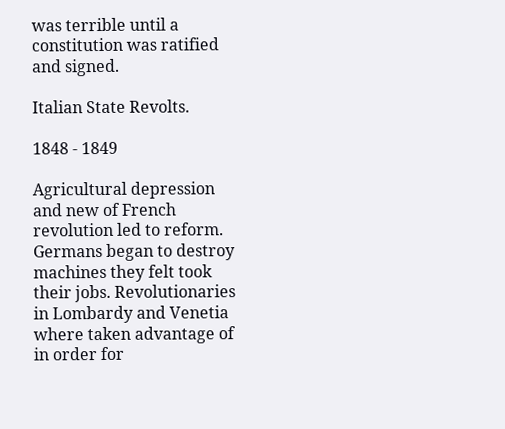was terrible until a constitution was ratified and signed.

Italian State Revolts.

1848 - 1849

Agricultural depression and new of French revolution led to reform. Germans began to destroy machines they felt took their jobs. Revolutionaries in Lombardy and Venetia where taken advantage of in order for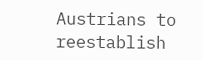Austrians to reestablish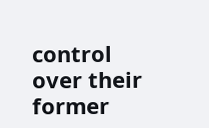control over their former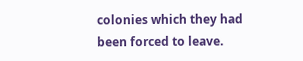colonies which they had been forced to leave.